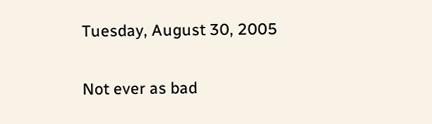Tuesday, August 30, 2005

Not ever as bad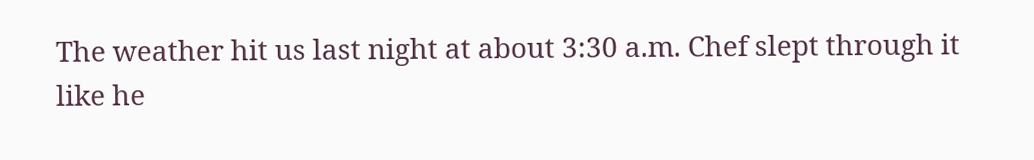The weather hit us last night at about 3:30 a.m. Chef slept through it like he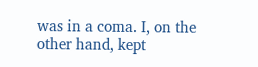was in a coma. I, on the other hand, kept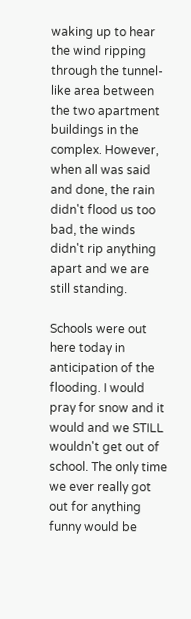waking up to hear the wind ripping through the tunnel-like area between the two apartment buildings in the complex. However, when all was said and done, the rain didn't flood us too bad, the winds didn't rip anything apart and we are still standing.

Schools were out here today in anticipation of the flooding. I would pray for snow and it would and we STILL wouldn't get out of school. The only time we ever really got out for anything funny would be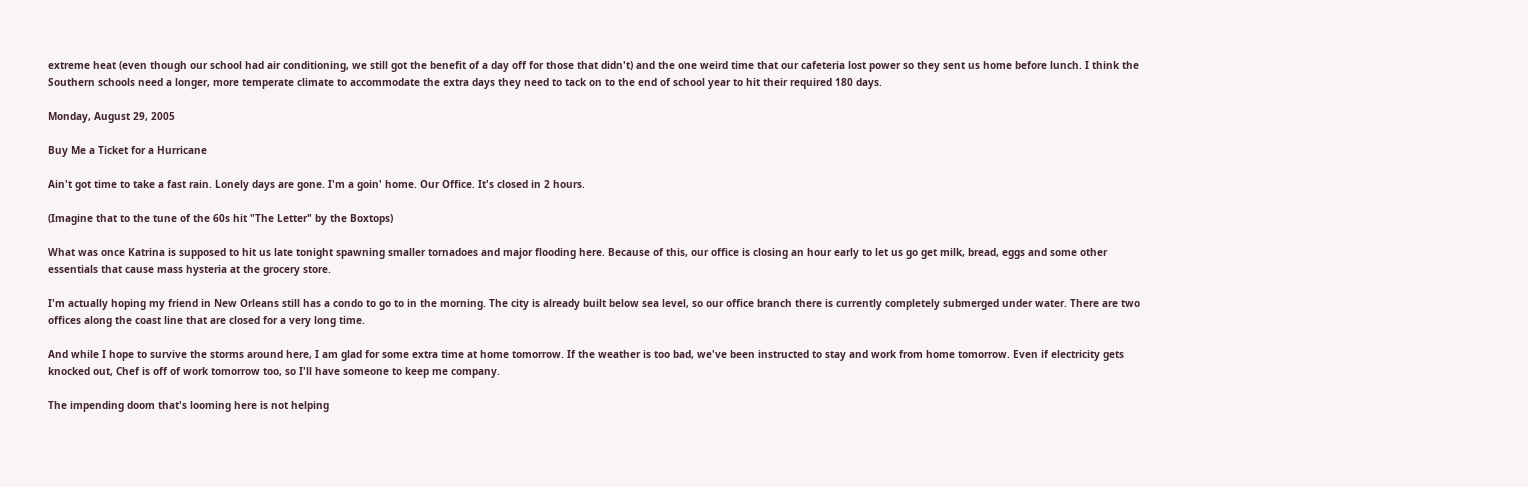extreme heat (even though our school had air conditioning, we still got the benefit of a day off for those that didn't) and the one weird time that our cafeteria lost power so they sent us home before lunch. I think the Southern schools need a longer, more temperate climate to accommodate the extra days they need to tack on to the end of school year to hit their required 180 days.

Monday, August 29, 2005

Buy Me a Ticket for a Hurricane

Ain't got time to take a fast rain. Lonely days are gone. I'm a goin' home. Our Office. It's closed in 2 hours.

(Imagine that to the tune of the 60s hit "The Letter" by the Boxtops)

What was once Katrina is supposed to hit us late tonight spawning smaller tornadoes and major flooding here. Because of this, our office is closing an hour early to let us go get milk, bread, eggs and some other essentials that cause mass hysteria at the grocery store.

I'm actually hoping my friend in New Orleans still has a condo to go to in the morning. The city is already built below sea level, so our office branch there is currently completely submerged under water. There are two offices along the coast line that are closed for a very long time.

And while I hope to survive the storms around here, I am glad for some extra time at home tomorrow. If the weather is too bad, we've been instructed to stay and work from home tomorrow. Even if electricity gets knocked out, Chef is off of work tomorrow too, so I'll have someone to keep me company.

The impending doom that's looming here is not helping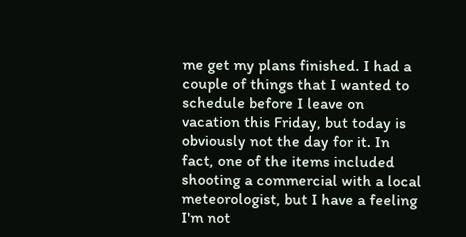me get my plans finished. I had a couple of things that I wanted to schedule before I leave on vacation this Friday, but today is obviously not the day for it. In fact, one of the items included shooting a commercial with a local meteorologist, but I have a feeling I'm not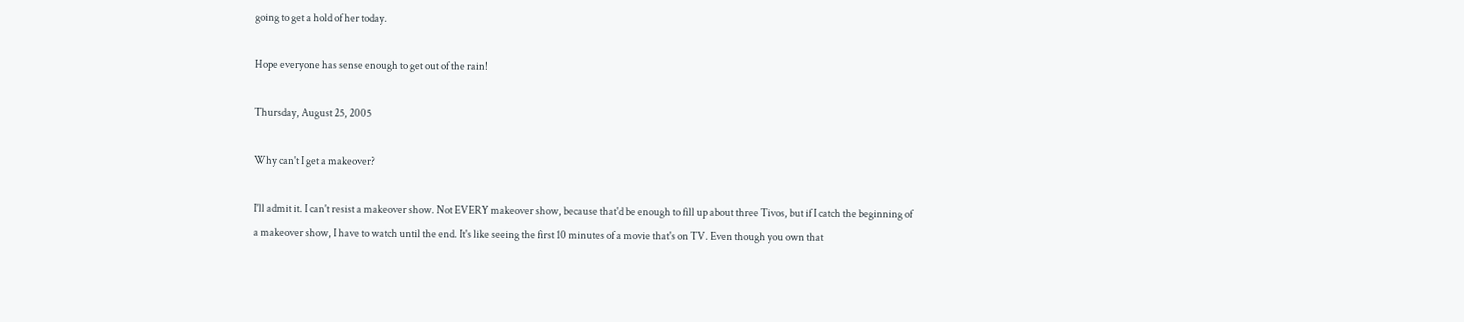going to get a hold of her today.

Hope everyone has sense enough to get out of the rain!

Thursday, August 25, 2005

Why can't I get a makeover?

I'll admit it. I can't resist a makeover show. Not EVERY makeover show, because that'd be enough to fill up about three Tivos, but if I catch the beginning of a makeover show, I have to watch until the end. It's like seeing the first 10 minutes of a movie that's on TV. Even though you own that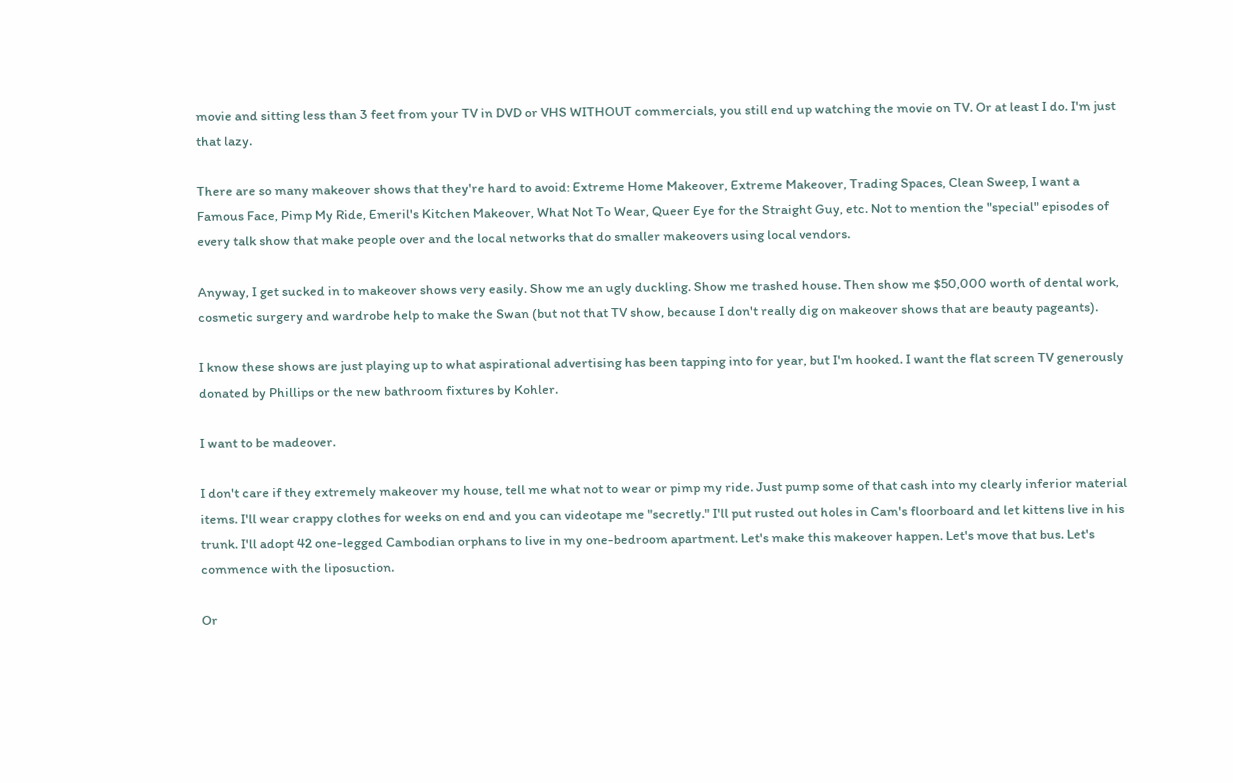movie and sitting less than 3 feet from your TV in DVD or VHS WITHOUT commercials, you still end up watching the movie on TV. Or at least I do. I'm just that lazy.

There are so many makeover shows that they're hard to avoid: Extreme Home Makeover, Extreme Makeover, Trading Spaces, Clean Sweep, I want a Famous Face, Pimp My Ride, Emeril's Kitchen Makeover, What Not To Wear, Queer Eye for the Straight Guy, etc. Not to mention the "special" episodes of every talk show that make people over and the local networks that do smaller makeovers using local vendors.

Anyway, I get sucked in to makeover shows very easily. Show me an ugly duckling. Show me trashed house. Then show me $50,000 worth of dental work, cosmetic surgery and wardrobe help to make the Swan (but not that TV show, because I don't really dig on makeover shows that are beauty pageants).

I know these shows are just playing up to what aspirational advertising has been tapping into for year, but I'm hooked. I want the flat screen TV generously donated by Phillips or the new bathroom fixtures by Kohler.

I want to be madeover.

I don't care if they extremely makeover my house, tell me what not to wear or pimp my ride. Just pump some of that cash into my clearly inferior material items. I'll wear crappy clothes for weeks on end and you can videotape me "secretly." I'll put rusted out holes in Cam's floorboard and let kittens live in his trunk. I'll adopt 42 one-legged Cambodian orphans to live in my one-bedroom apartment. Let's make this makeover happen. Let's move that bus. Let's commence with the liposuction.

Or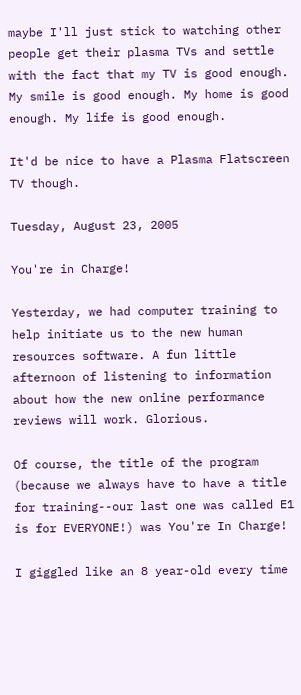maybe I'll just stick to watching other people get their plasma TVs and settle with the fact that my TV is good enough. My smile is good enough. My home is good enough. My life is good enough.

It'd be nice to have a Plasma Flatscreen TV though.

Tuesday, August 23, 2005

You're in Charge!

Yesterday, we had computer training to help initiate us to the new human resources software. A fun little afternoon of listening to information about how the new online performance reviews will work. Glorious.

Of course, the title of the program (because we always have to have a title for training--our last one was called E1 is for EVERYONE!) was You're In Charge!

I giggled like an 8 year-old every time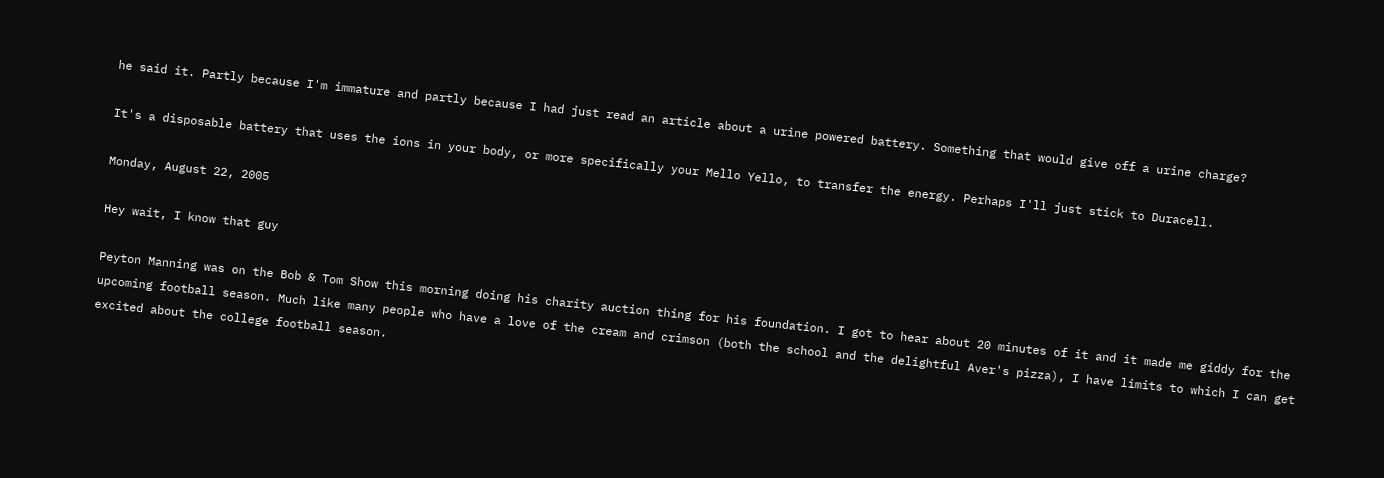he said it. Partly because I'm immature and partly because I had just read an article about a urine powered battery. Something that would give off a urine charge?

It's a disposable battery that uses the ions in your body, or more specifically your Mello Yello, to transfer the energy. Perhaps I'll just stick to Duracell.

Monday, August 22, 2005

Hey wait, I know that guy

Peyton Manning was on the Bob & Tom Show this morning doing his charity auction thing for his foundation. I got to hear about 20 minutes of it and it made me giddy for the upcoming football season. Much like many people who have a love of the cream and crimson (both the school and the delightful Aver's pizza), I have limits to which I can get excited about the college football season.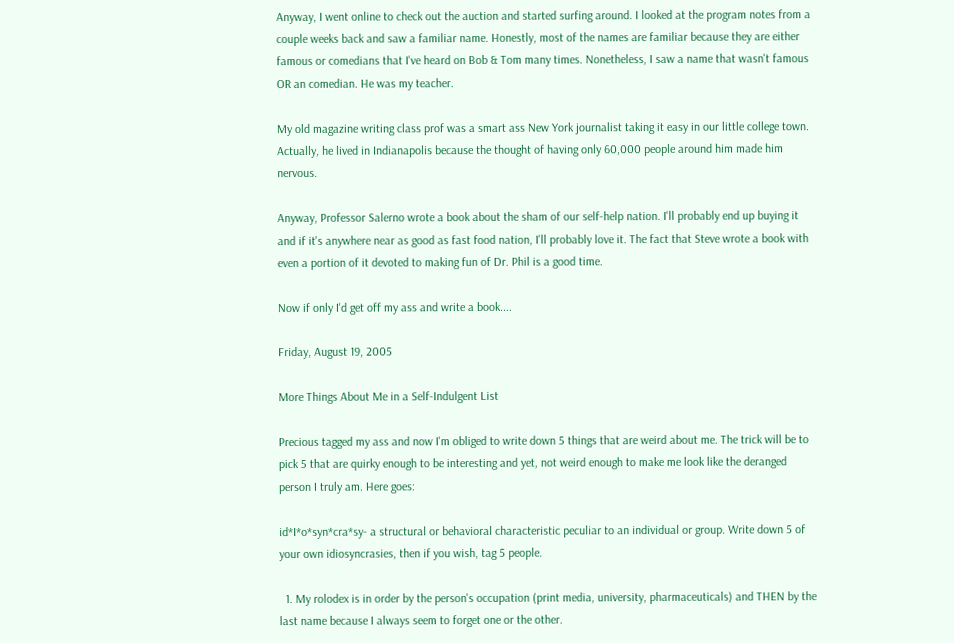Anyway, I went online to check out the auction and started surfing around. I looked at the program notes from a couple weeks back and saw a familiar name. Honestly, most of the names are familiar because they are either famous or comedians that I've heard on Bob & Tom many times. Nonetheless, I saw a name that wasn't famous OR an comedian. He was my teacher.

My old magazine writing class prof was a smart ass New York journalist taking it easy in our little college town. Actually, he lived in Indianapolis because the thought of having only 60,000 people around him made him nervous.

Anyway, Professor Salerno wrote a book about the sham of our self-help nation. I'll probably end up buying it and if it's anywhere near as good as fast food nation, I'll probably love it. The fact that Steve wrote a book with even a portion of it devoted to making fun of Dr. Phil is a good time.

Now if only I'd get off my ass and write a book....

Friday, August 19, 2005

More Things About Me in a Self-Indulgent List

Precious tagged my ass and now I'm obliged to write down 5 things that are weird about me. The trick will be to pick 5 that are quirky enough to be interesting and yet, not weird enough to make me look like the deranged person I truly am. Here goes:

id*I*o*syn*cra*sy- a structural or behavioral characteristic peculiar to an individual or group. Write down 5 of your own idiosyncrasies, then if you wish, tag 5 people.

  1. My rolodex is in order by the person's occupation (print media, university, pharmaceuticals) and THEN by the last name because I always seem to forget one or the other.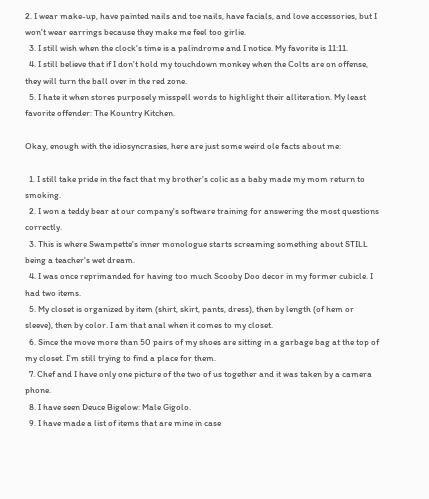2. I wear make-up, have painted nails and toe nails, have facials, and love accessories, but I won't wear earrings because they make me feel too girlie.
  3. I still wish when the clock's time is a palindrome and I notice. My favorite is 11:11.
  4. I still believe that if I don't hold my touchdown monkey when the Colts are on offense, they will turn the ball over in the red zone.
  5. I hate it when stores purposely misspell words to highlight their alliteration. My least favorite offender: The Kountry Kitchen.

Okay, enough with the idiosyncrasies, here are just some weird ole facts about me:

  1. I still take pride in the fact that my brother's colic as a baby made my mom return to smoking.
  2. I won a teddy bear at our company's software training for answering the most questions correctly.
  3. This is where Swampette's inner monologue starts screaming something about STILL being a teacher's wet dream.
  4. I was once reprimanded for having too much Scooby Doo decor in my former cubicle. I had two items.
  5. My closet is organized by item (shirt, skirt, pants, dress), then by length (of hem or sleeve), then by color. I am that anal when it comes to my closet.
  6. Since the move more than 50 pairs of my shoes are sitting in a garbage bag at the top of my closet. I'm still trying to find a place for them.
  7. Chef and I have only one picture of the two of us together and it was taken by a camera phone.
  8. I have seen Deuce Bigelow: Male Gigolo.
  9. I have made a list of items that are mine in case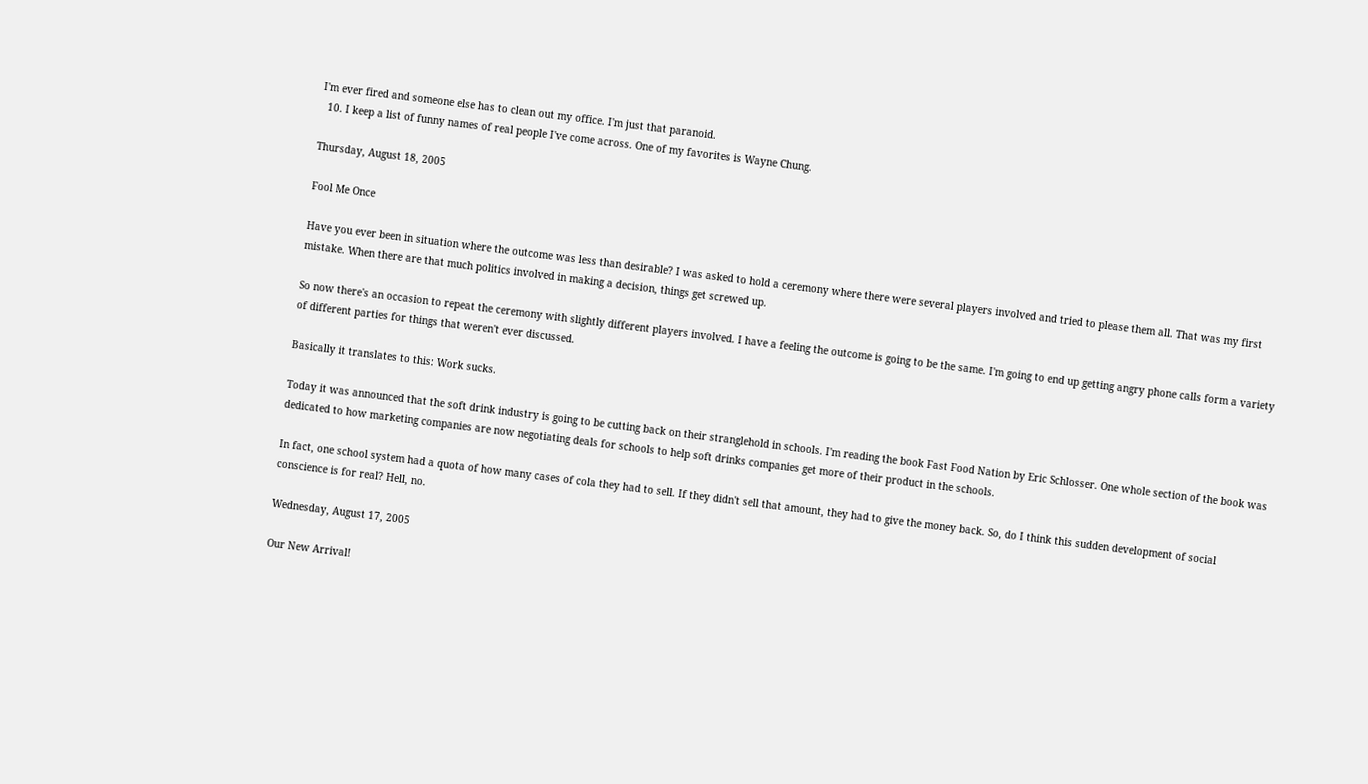I'm ever fired and someone else has to clean out my office. I'm just that paranoid.
  10. I keep a list of funny names of real people I've come across. One of my favorites is Wayne Chung.

Thursday, August 18, 2005

Fool Me Once

Have you ever been in situation where the outcome was less than desirable? I was asked to hold a ceremony where there were several players involved and tried to please them all. That was my first mistake. When there are that much politics involved in making a decision, things get screwed up.

So now there's an occasion to repeat the ceremony with slightly different players involved. I have a feeling the outcome is going to be the same. I'm going to end up getting angry phone calls form a variety of different parties for things that weren't ever discussed.

Basically it translates to this: Work sucks.

Today it was announced that the soft drink industry is going to be cutting back on their stranglehold in schools. I'm reading the book Fast Food Nation by Eric Schlosser. One whole section of the book was dedicated to how marketing companies are now negotiating deals for schools to help soft drinks companies get more of their product in the schools.

In fact, one school system had a quota of how many cases of cola they had to sell. If they didn't sell that amount, they had to give the money back. So, do I think this sudden development of social conscience is for real? Hell, no.

Wednesday, August 17, 2005

Our New Arrival!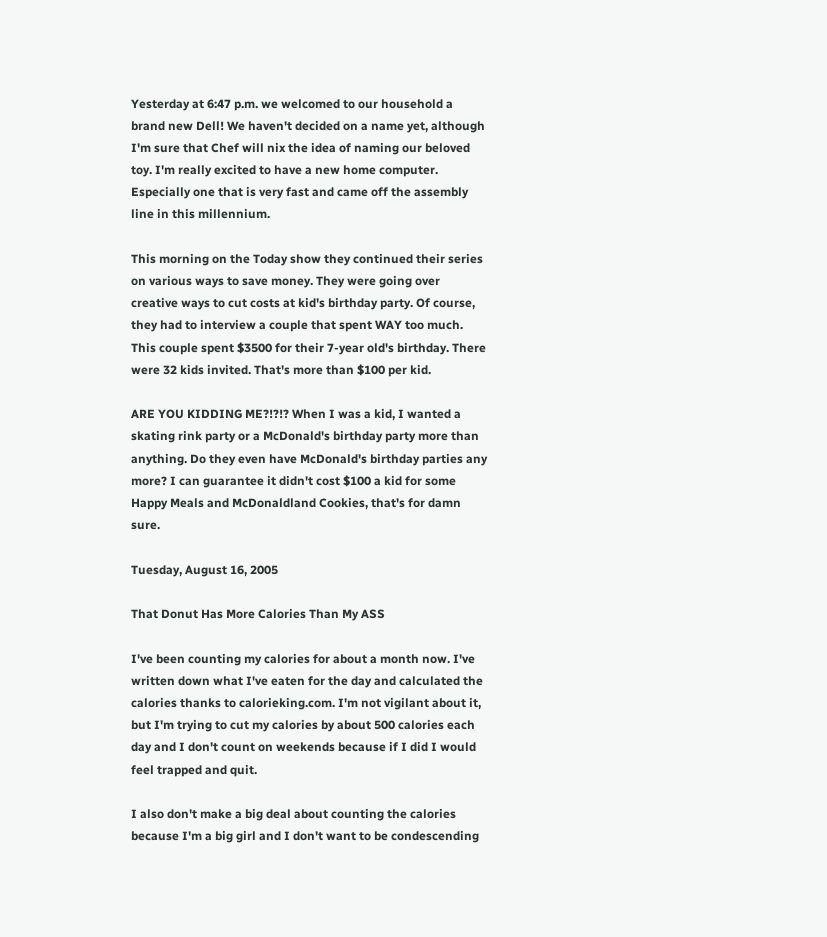Yesterday at 6:47 p.m. we welcomed to our household a brand new Dell! We haven't decided on a name yet, although I'm sure that Chef will nix the idea of naming our beloved toy. I'm really excited to have a new home computer. Especially one that is very fast and came off the assembly line in this millennium.

This morning on the Today show they continued their series on various ways to save money. They were going over creative ways to cut costs at kid's birthday party. Of course, they had to interview a couple that spent WAY too much. This couple spent $3500 for their 7-year old's birthday. There were 32 kids invited. That's more than $100 per kid.

ARE YOU KIDDING ME?!?!? When I was a kid, I wanted a skating rink party or a McDonald's birthday party more than anything. Do they even have McDonald's birthday parties any more? I can guarantee it didn't cost $100 a kid for some Happy Meals and McDonaldland Cookies, that's for damn sure.

Tuesday, August 16, 2005

That Donut Has More Calories Than My ASS

I've been counting my calories for about a month now. I've written down what I've eaten for the day and calculated the calories thanks to calorieking.com. I'm not vigilant about it, but I'm trying to cut my calories by about 500 calories each day and I don't count on weekends because if I did I would feel trapped and quit.

I also don't make a big deal about counting the calories because I'm a big girl and I don't want to be condescending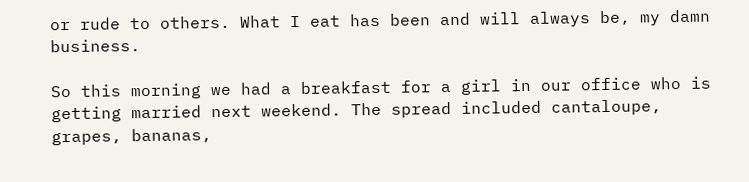or rude to others. What I eat has been and will always be, my damn business.

So this morning we had a breakfast for a girl in our office who is getting married next weekend. The spread included cantaloupe, grapes, bananas,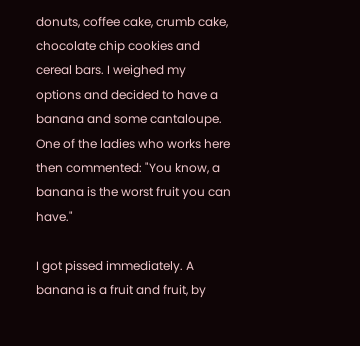donuts, coffee cake, crumb cake, chocolate chip cookies and cereal bars. I weighed my options and decided to have a banana and some cantaloupe. One of the ladies who works here then commented: "You know, a banana is the worst fruit you can have."

I got pissed immediately. A banana is a fruit and fruit, by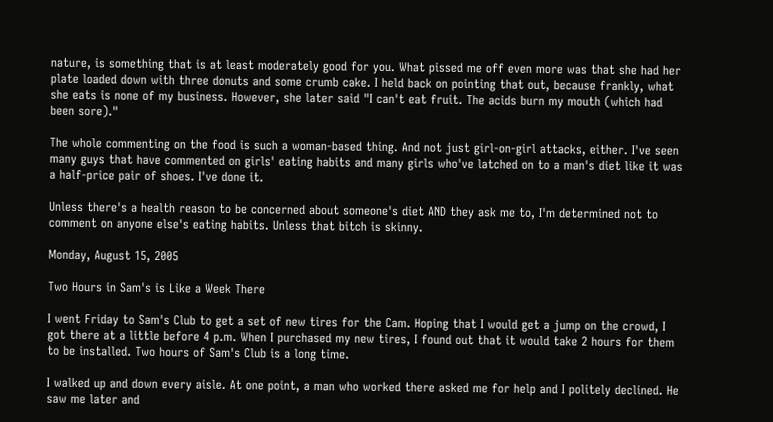nature, is something that is at least moderately good for you. What pissed me off even more was that she had her plate loaded down with three donuts and some crumb cake. I held back on pointing that out, because frankly, what she eats is none of my business. However, she later said "I can't eat fruit. The acids burn my mouth (which had been sore)."

The whole commenting on the food is such a woman-based thing. And not just girl-on-girl attacks, either. I've seen many guys that have commented on girls' eating habits and many girls who've latched on to a man's diet like it was a half-price pair of shoes. I've done it.

Unless there's a health reason to be concerned about someone's diet AND they ask me to, I'm determined not to comment on anyone else's eating habits. Unless that bitch is skinny.

Monday, August 15, 2005

Two Hours in Sam's is Like a Week There

I went Friday to Sam's Club to get a set of new tires for the Cam. Hoping that I would get a jump on the crowd, I got there at a little before 4 p.m. When I purchased my new tires, I found out that it would take 2 hours for them to be installed. Two hours of Sam's Club is a long time.

I walked up and down every aisle. At one point, a man who worked there asked me for help and I politely declined. He saw me later and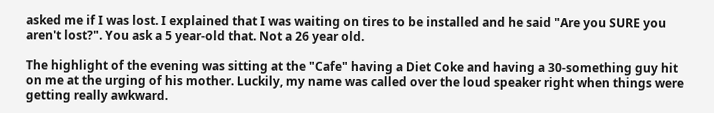asked me if I was lost. I explained that I was waiting on tires to be installed and he said "Are you SURE you aren't lost?". You ask a 5 year-old that. Not a 26 year old.

The highlight of the evening was sitting at the "Cafe" having a Diet Coke and having a 30-something guy hit on me at the urging of his mother. Luckily, my name was called over the loud speaker right when things were getting really awkward.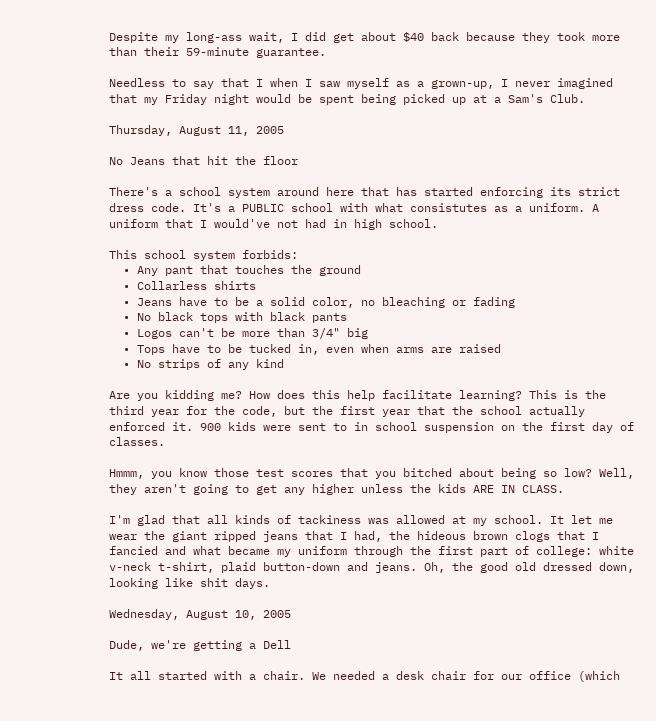Despite my long-ass wait, I did get about $40 back because they took more than their 59-minute guarantee.

Needless to say that I when I saw myself as a grown-up, I never imagined that my Friday night would be spent being picked up at a Sam's Club.

Thursday, August 11, 2005

No Jeans that hit the floor

There's a school system around here that has started enforcing its strict dress code. It's a PUBLIC school with what consistutes as a uniform. A uniform that I would've not had in high school.

This school system forbids:
  • Any pant that touches the ground
  • Collarless shirts
  • Jeans have to be a solid color, no bleaching or fading
  • No black tops with black pants
  • Logos can't be more than 3/4" big
  • Tops have to be tucked in, even when arms are raised
  • No strips of any kind

Are you kidding me? How does this help facilitate learning? This is the third year for the code, but the first year that the school actually enforced it. 900 kids were sent to in school suspension on the first day of classes.

Hmmm, you know those test scores that you bitched about being so low? Well, they aren't going to get any higher unless the kids ARE IN CLASS.

I'm glad that all kinds of tackiness was allowed at my school. It let me wear the giant ripped jeans that I had, the hideous brown clogs that I fancied and what became my uniform through the first part of college: white v-neck t-shirt, plaid button-down and jeans. Oh, the good old dressed down, looking like shit days.

Wednesday, August 10, 2005

Dude, we're getting a Dell

It all started with a chair. We needed a desk chair for our office (which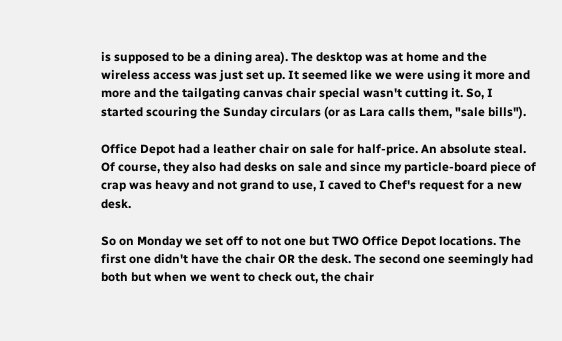is supposed to be a dining area). The desktop was at home and the wireless access was just set up. It seemed like we were using it more and more and the tailgating canvas chair special wasn't cutting it. So, I started scouring the Sunday circulars (or as Lara calls them, "sale bills").

Office Depot had a leather chair on sale for half-price. An absolute steal. Of course, they also had desks on sale and since my particle-board piece of crap was heavy and not grand to use, I caved to Chef's request for a new desk.

So on Monday we set off to not one but TWO Office Depot locations. The first one didn't have the chair OR the desk. The second one seemingly had both but when we went to check out, the chair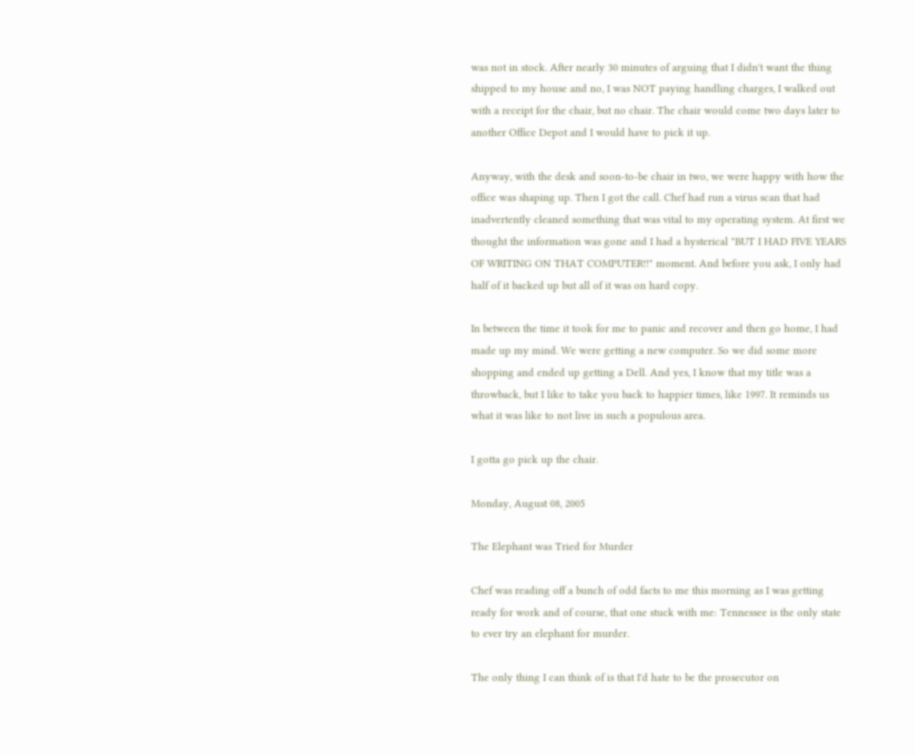was not in stock. After nearly 30 minutes of arguing that I didn't want the thing shipped to my house and no, I was NOT paying handling charges, I walked out with a receipt for the chair, but no chair. The chair would come two days later to another Office Depot and I would have to pick it up.

Anyway, with the desk and soon-to-be chair in two, we were happy with how the office was shaping up. Then I got the call. Chef had run a virus scan that had inadvertently cleaned something that was vital to my operating system. At first we thought the information was gone and I had a hysterical "BUT I HAD FIVE YEARS OF WRITING ON THAT COMPUTER!!" moment. And before you ask, I only had half of it backed up but all of it was on hard copy.

In between the time it took for me to panic and recover and then go home, I had made up my mind. We were getting a new computer. So we did some more shopping and ended up getting a Dell. And yes, I know that my title was a throwback, but I like to take you back to happier times, like 1997. It reminds us what it was like to not live in such a populous area.

I gotta go pick up the chair.

Monday, August 08, 2005

The Elephant was Tried for Murder

Chef was reading off a bunch of odd facts to me this morning as I was getting ready for work and of course, that one stuck with me: Tennessee is the only state to ever try an elephant for murder.

The only thing I can think of is that I'd hate to be the prosecutor on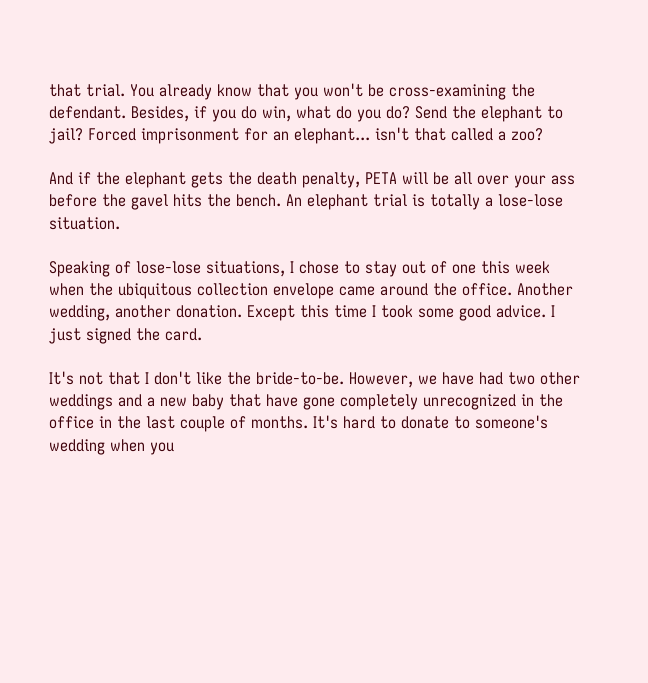that trial. You already know that you won't be cross-examining the defendant. Besides, if you do win, what do you do? Send the elephant to jail? Forced imprisonment for an elephant... isn't that called a zoo?

And if the elephant gets the death penalty, PETA will be all over your ass before the gavel hits the bench. An elephant trial is totally a lose-lose situation.

Speaking of lose-lose situations, I chose to stay out of one this week when the ubiquitous collection envelope came around the office. Another wedding, another donation. Except this time I took some good advice. I just signed the card.

It's not that I don't like the bride-to-be. However, we have had two other weddings and a new baby that have gone completely unrecognized in the office in the last couple of months. It's hard to donate to someone's wedding when you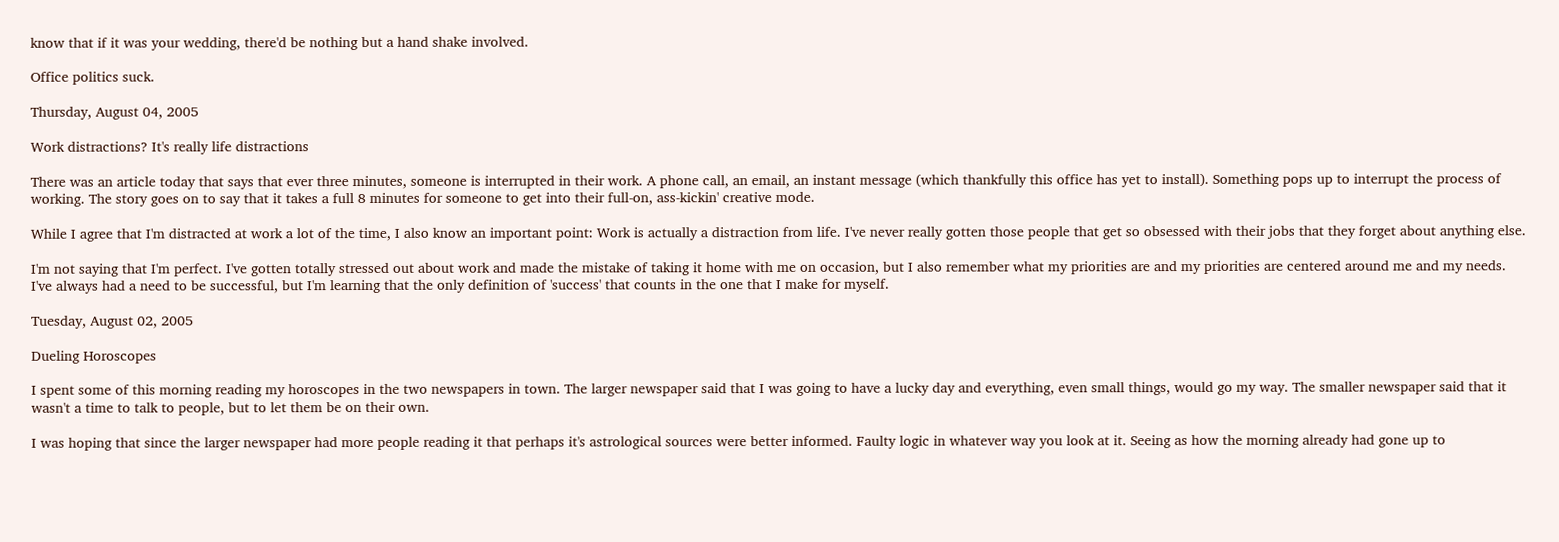know that if it was your wedding, there'd be nothing but a hand shake involved.

Office politics suck.

Thursday, August 04, 2005

Work distractions? It's really life distractions

There was an article today that says that ever three minutes, someone is interrupted in their work. A phone call, an email, an instant message (which thankfully this office has yet to install). Something pops up to interrupt the process of working. The story goes on to say that it takes a full 8 minutes for someone to get into their full-on, ass-kickin' creative mode.

While I agree that I'm distracted at work a lot of the time, I also know an important point: Work is actually a distraction from life. I've never really gotten those people that get so obsessed with their jobs that they forget about anything else.

I'm not saying that I'm perfect. I've gotten totally stressed out about work and made the mistake of taking it home with me on occasion, but I also remember what my priorities are and my priorities are centered around me and my needs. I've always had a need to be successful, but I'm learning that the only definition of 'success' that counts in the one that I make for myself.

Tuesday, August 02, 2005

Dueling Horoscopes

I spent some of this morning reading my horoscopes in the two newspapers in town. The larger newspaper said that I was going to have a lucky day and everything, even small things, would go my way. The smaller newspaper said that it wasn't a time to talk to people, but to let them be on their own.

I was hoping that since the larger newspaper had more people reading it that perhaps it's astrological sources were better informed. Faulty logic in whatever way you look at it. Seeing as how the morning already had gone up to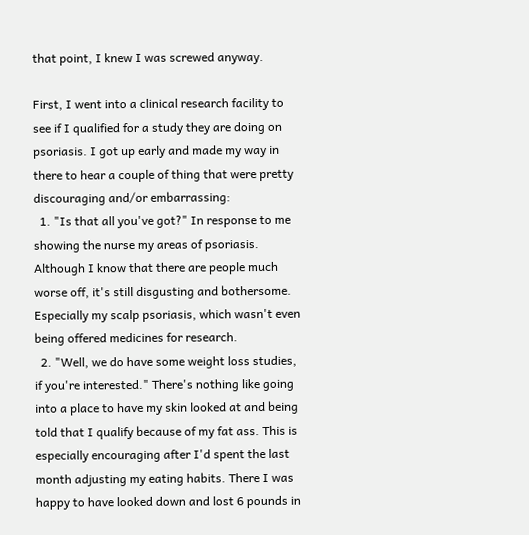that point, I knew I was screwed anyway.

First, I went into a clinical research facility to see if I qualified for a study they are doing on psoriasis. I got up early and made my way in there to hear a couple of thing that were pretty discouraging and/or embarrassing:
  1. "Is that all you've got?" In response to me showing the nurse my areas of psoriasis. Although I know that there are people much worse off, it's still disgusting and bothersome. Especially my scalp psoriasis, which wasn't even being offered medicines for research.
  2. "Well, we do have some weight loss studies, if you're interested." There's nothing like going into a place to have my skin looked at and being told that I qualify because of my fat ass. This is especially encouraging after I'd spent the last month adjusting my eating habits. There I was happy to have looked down and lost 6 pounds in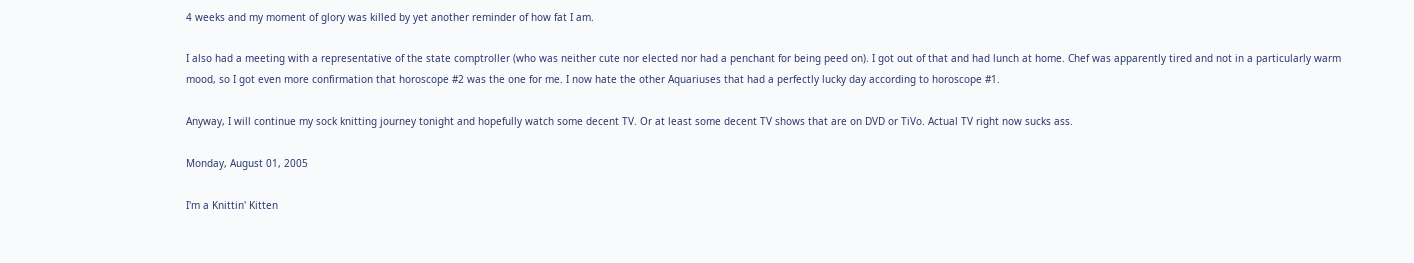4 weeks and my moment of glory was killed by yet another reminder of how fat I am.

I also had a meeting with a representative of the state comptroller (who was neither cute nor elected nor had a penchant for being peed on). I got out of that and had lunch at home. Chef was apparently tired and not in a particularly warm mood, so I got even more confirmation that horoscope #2 was the one for me. I now hate the other Aquariuses that had a perfectly lucky day according to horoscope #1.

Anyway, I will continue my sock knitting journey tonight and hopefully watch some decent TV. Or at least some decent TV shows that are on DVD or TiVo. Actual TV right now sucks ass.

Monday, August 01, 2005

I'm a Knittin' Kitten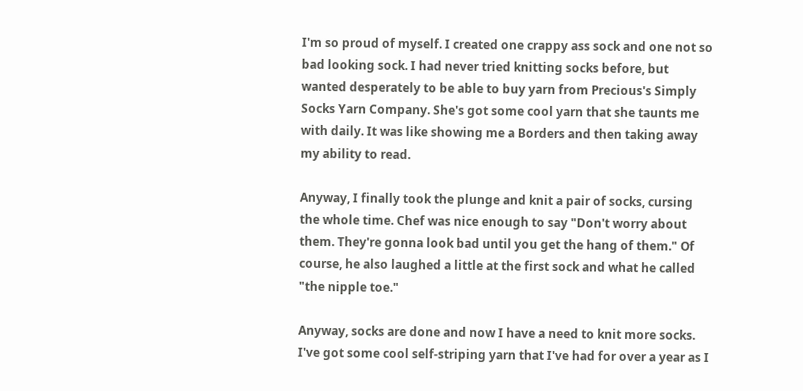I'm so proud of myself. I created one crappy ass sock and one not so bad looking sock. I had never tried knitting socks before, but wanted desperately to be able to buy yarn from Precious's Simply Socks Yarn Company. She's got some cool yarn that she taunts me with daily. It was like showing me a Borders and then taking away my ability to read.

Anyway, I finally took the plunge and knit a pair of socks, cursing the whole time. Chef was nice enough to say "Don't worry about them. They're gonna look bad until you get the hang of them." Of course, he also laughed a little at the first sock and what he called "the nipple toe."

Anyway, socks are done and now I have a need to knit more socks. I've got some cool self-striping yarn that I've had for over a year as I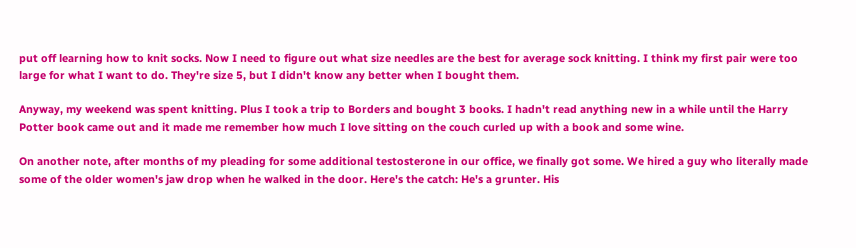put off learning how to knit socks. Now I need to figure out what size needles are the best for average sock knitting. I think my first pair were too large for what I want to do. They're size 5, but I didn't know any better when I bought them.

Anyway, my weekend was spent knitting. Plus I took a trip to Borders and bought 3 books. I hadn't read anything new in a while until the Harry Potter book came out and it made me remember how much I love sitting on the couch curled up with a book and some wine.

On another note, after months of my pleading for some additional testosterone in our office, we finally got some. We hired a guy who literally made some of the older women's jaw drop when he walked in the door. Here's the catch: He's a grunter. His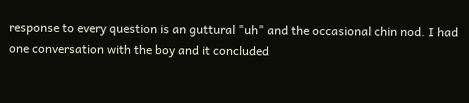response to every question is an guttural "uh" and the occasional chin nod. I had one conversation with the boy and it concluded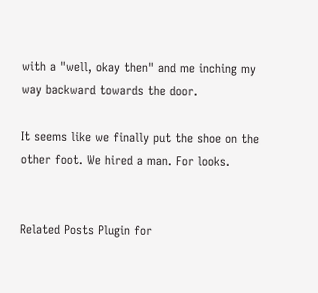with a "well, okay then" and me inching my way backward towards the door.

It seems like we finally put the shoe on the other foot. We hired a man. For looks.


Related Posts Plugin for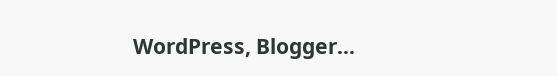WordPress, Blogger...